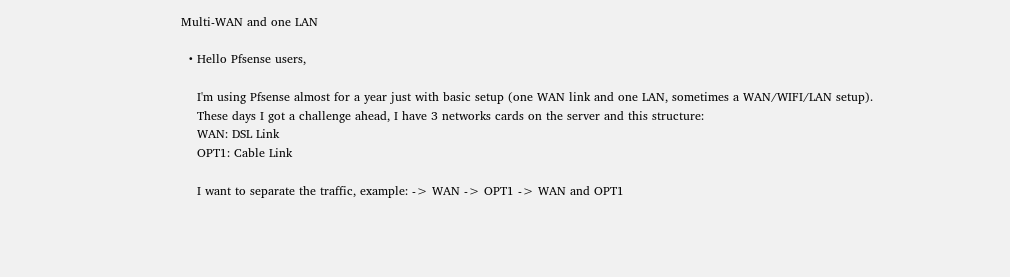Multi-WAN and one LAN

  • Hello Pfsense users,

    I'm using Pfsense almost for a year just with basic setup (one WAN link and one LAN, sometimes a WAN/WIFI/LAN setup).
    These days I got a challenge ahead, I have 3 networks cards on the server and this structure:
    WAN: DSL Link
    OPT1: Cable Link

    I want to separate the traffic, example: -> WAN -> OPT1 -> WAN and OPT1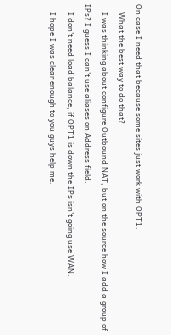On case I need that because some sites just work with OPT1.
    What the best way to do that?
    I was thinking about configure Outbound NAT, but on the source how I add a group of IPs? I guess I can't use aliases on Address field.
    I don't need load balance, if OPT1 is down the IPs isn't going use WAN.
    I hope I was clear enough to you guys help me.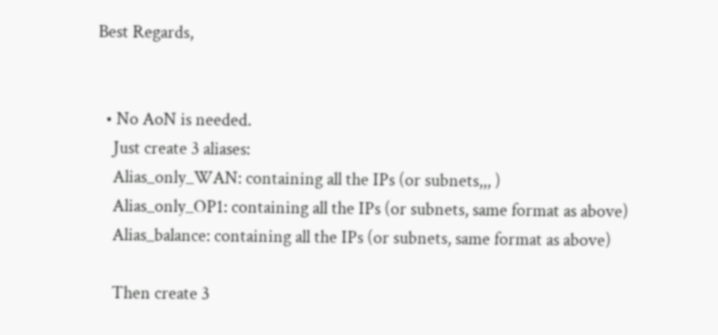Best Regards,


  • No AoN is needed.
    Just create 3 aliases:
    Alias_only_WAN: containing all the IPs (or subnets,,, )
    Alias_only_OP1: containing all the IPs (or subnets, same format as above)
    Alias_balance: containing all the IPs (or subnets, same format as above)

    Then create 3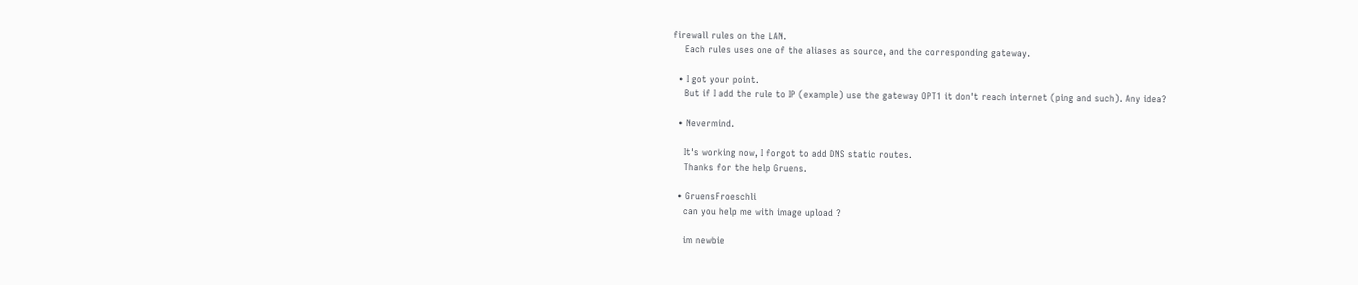firewall rules on the LAN.
    Each rules uses one of the aliases as source, and the corresponding gateway.

  • I got your point.
    But if I add the rule to IP (example) use the gateway OPT1 it don't reach internet (ping and such). Any idea?

  • Nevermind.

    It's working now, I forgot to add DNS static routes.
    Thanks for the help Gruens.

  • GruensFroeschli
    can you help me with image upload ?

    im newbie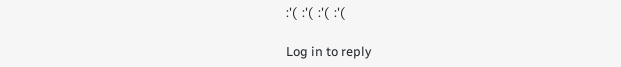:'(  :'(  :'(  :'(

Log in to reply